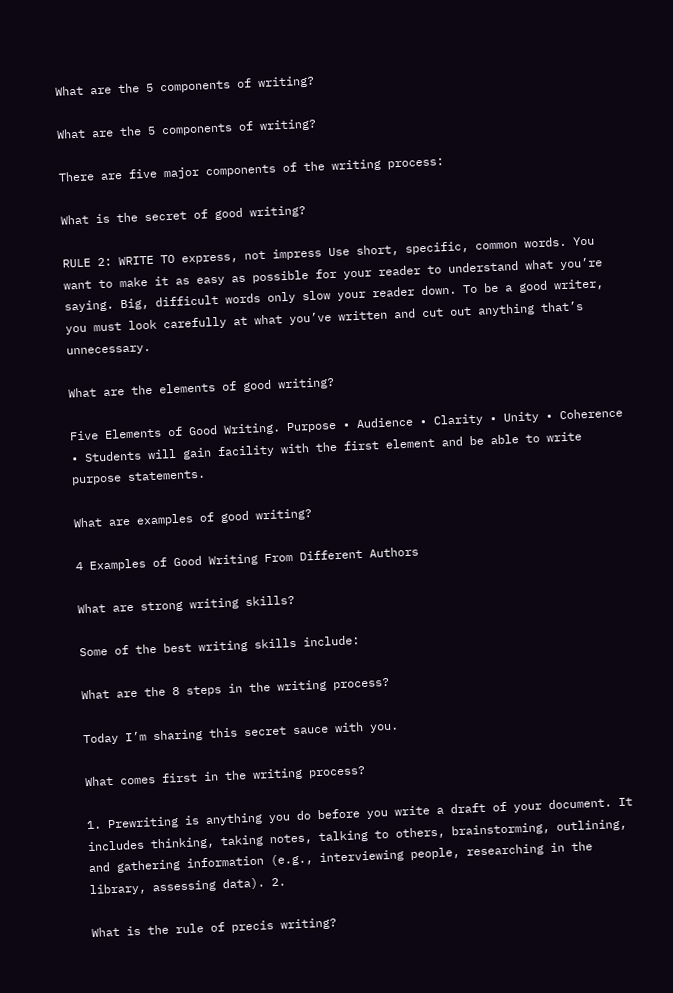What are the 5 components of writing?

What are the 5 components of writing?

There are five major components of the writing process:

What is the secret of good writing?

RULE 2: WRITE TO express, not impress Use short, specific, common words. You want to make it as easy as possible for your reader to understand what you’re saying. Big, difficult words only slow your reader down. To be a good writer, you must look carefully at what you’ve written and cut out anything that’s unnecessary.

What are the elements of good writing?

Five Elements of Good Writing. Purpose • Audience • Clarity • Unity • Coherence • Students will gain facility with the first element and be able to write purpose statements.

What are examples of good writing?

4 Examples of Good Writing From Different Authors

What are strong writing skills?

Some of the best writing skills include:

What are the 8 steps in the writing process?

Today I’m sharing this secret sauce with you.

What comes first in the writing process?

1. Prewriting is anything you do before you write a draft of your document. It includes thinking, taking notes, talking to others, brainstorming, outlining, and gathering information (e.g., interviewing people, researching in the library, assessing data). 2.

What is the rule of precis writing?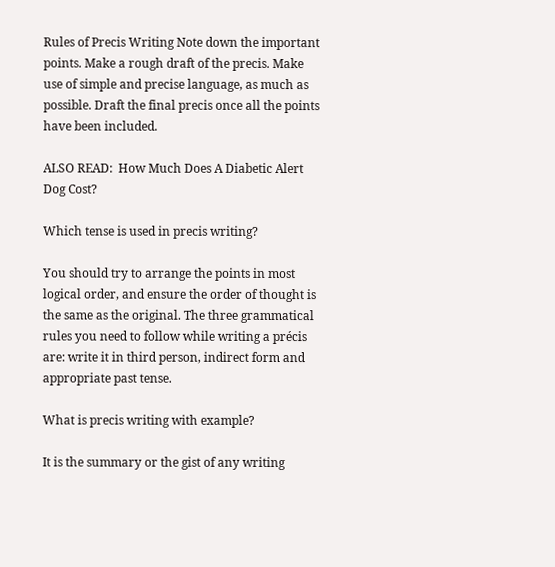Rules of Precis Writing Note down the important points. Make a rough draft of the precis. Make use of simple and precise language, as much as possible. Draft the final precis once all the points have been included.

ALSO READ:  How Much Does A Diabetic Alert Dog Cost?

Which tense is used in precis writing?

You should try to arrange the points in most logical order, and ensure the order of thought is the same as the original. The three grammatical rules you need to follow while writing a précis are: write it in third person, indirect form and appropriate past tense.

What is precis writing with example?

It is the summary or the gist of any writing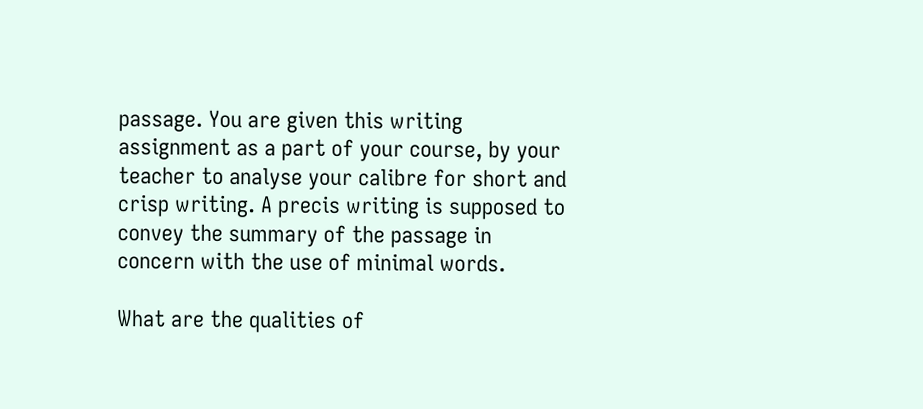passage. You are given this writing assignment as a part of your course, by your teacher to analyse your calibre for short and crisp writing. A precis writing is supposed to convey the summary of the passage in concern with the use of minimal words.

What are the qualities of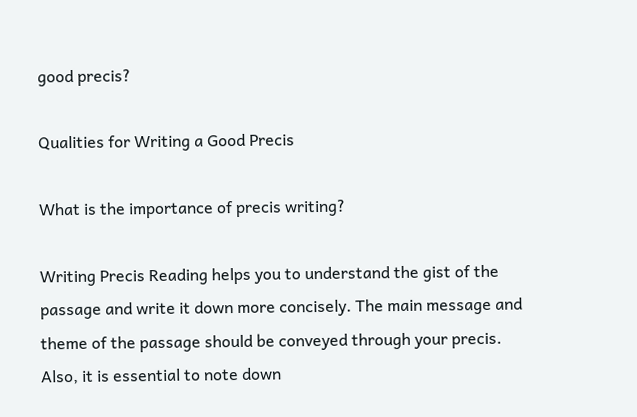good precis?

Qualities for Writing a Good Precis

What is the importance of precis writing?

Writing Precis Reading helps you to understand the gist of the passage and write it down more concisely. The main message and theme of the passage should be conveyed through your precis. Also, it is essential to note down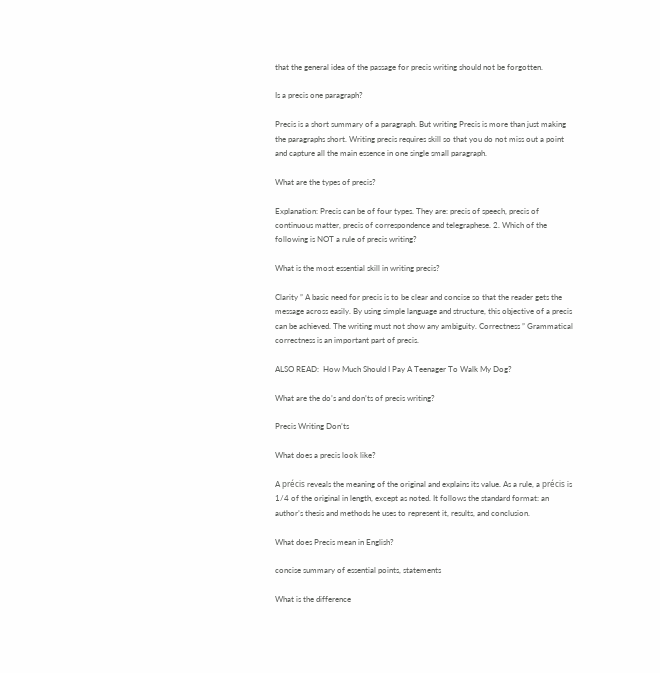that the general idea of the passage for precis writing should not be forgotten.

Is a precis one paragraph?

Precis is a short summary of a paragraph. But writing Precis is more than just making the paragraphs short. Writing precis requires skill so that you do not miss out a point and capture all the main essence in one single small paragraph.

What are the types of precis?

Explanation: Precis can be of four types. They are: precis of speech, precis of continuous matter, precis of correspondence and telegraphese. 2. Which of the following is NOT a rule of precis writing?

What is the most essential skill in writing precis?

Clarity ” A basic need for precis is to be clear and concise so that the reader gets the message across easily. By using simple language and structure, this objective of a precis can be achieved. The writing must not show any ambiguity. Correctness ” Grammatical correctness is an important part of precis.

ALSO READ:  How Much Should I Pay A Teenager To Walk My Dog?

What are the do’s and don’ts of precis writing?

Precis Writing Don’ts

What does a precis look like?

A précis reveals the meaning of the original and explains its value. As a rule, a précis is 1/4 of the original in length, except as noted. It follows the standard format: an author’s thesis and methods he uses to represent it, results, and conclusion.

What does Precis mean in English?

concise summary of essential points, statements

What is the difference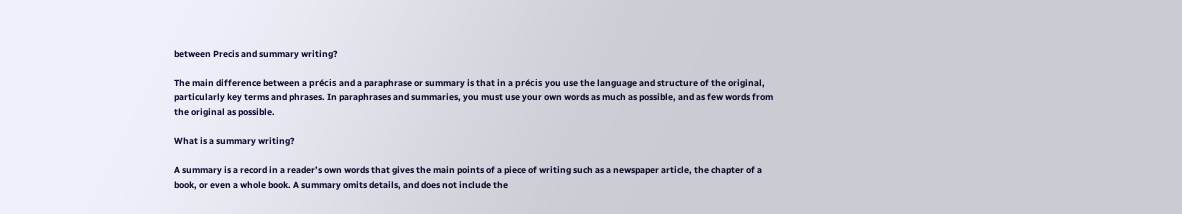between Precis and summary writing?

The main difference between a précis and a paraphrase or summary is that in a précis you use the language and structure of the original, particularly key terms and phrases. In paraphrases and summaries, you must use your own words as much as possible, and as few words from the original as possible.

What is a summary writing?

A summary is a record in a reader’s own words that gives the main points of a piece of writing such as a newspaper article, the chapter of a book, or even a whole book. A summary omits details, and does not include the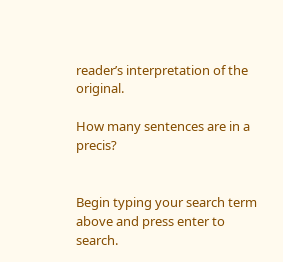reader’s interpretation of the original.

How many sentences are in a precis?


Begin typing your search term above and press enter to search.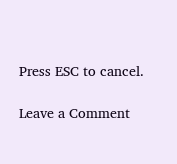Press ESC to cancel.

Leave a Comment